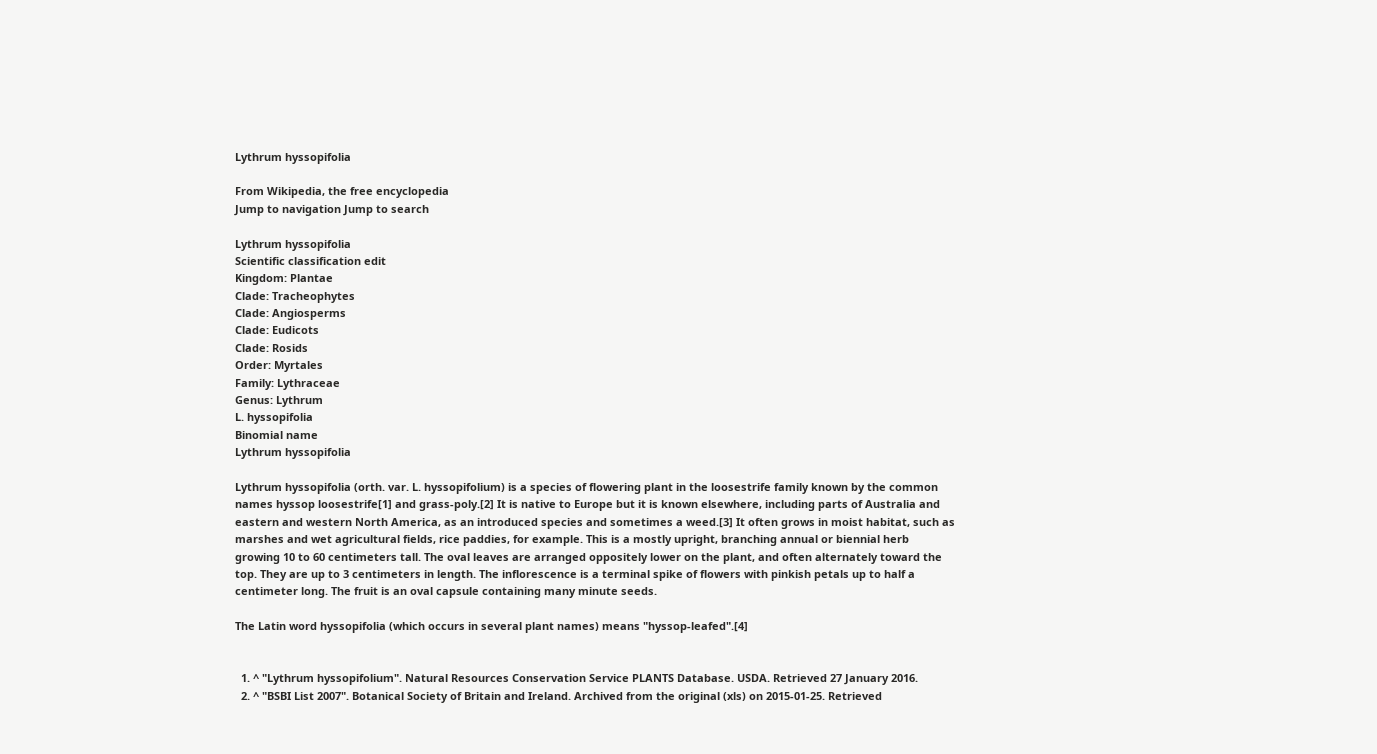Lythrum hyssopifolia

From Wikipedia, the free encyclopedia
Jump to navigation Jump to search

Lythrum hyssopifolia
Scientific classification edit
Kingdom: Plantae
Clade: Tracheophytes
Clade: Angiosperms
Clade: Eudicots
Clade: Rosids
Order: Myrtales
Family: Lythraceae
Genus: Lythrum
L. hyssopifolia
Binomial name
Lythrum hyssopifolia

Lythrum hyssopifolia (orth. var. L. hyssopifolium) is a species of flowering plant in the loosestrife family known by the common names hyssop loosestrife[1] and grass-poly.[2] It is native to Europe but it is known elsewhere, including parts of Australia and eastern and western North America, as an introduced species and sometimes a weed.[3] It often grows in moist habitat, such as marshes and wet agricultural fields, rice paddies, for example. This is a mostly upright, branching annual or biennial herb growing 10 to 60 centimeters tall. The oval leaves are arranged oppositely lower on the plant, and often alternately toward the top. They are up to 3 centimeters in length. The inflorescence is a terminal spike of flowers with pinkish petals up to half a centimeter long. The fruit is an oval capsule containing many minute seeds.

The Latin word hyssopifolia (which occurs in several plant names) means "hyssop-leafed".[4]


  1. ^ "Lythrum hyssopifolium". Natural Resources Conservation Service PLANTS Database. USDA. Retrieved 27 January 2016.
  2. ^ "BSBI List 2007". Botanical Society of Britain and Ireland. Archived from the original (xls) on 2015-01-25. Retrieved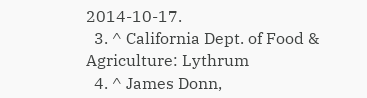2014-10-17.
  3. ^ California Dept. of Food & Agriculture: Lythrum
  4. ^ James Donn,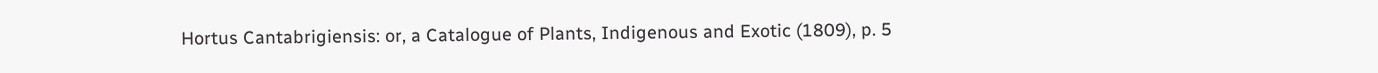Hortus Cantabrigiensis: or, a Catalogue of Plants, Indigenous and Exotic (1809), p. 5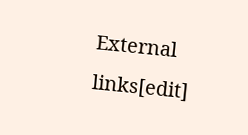External links[edit]